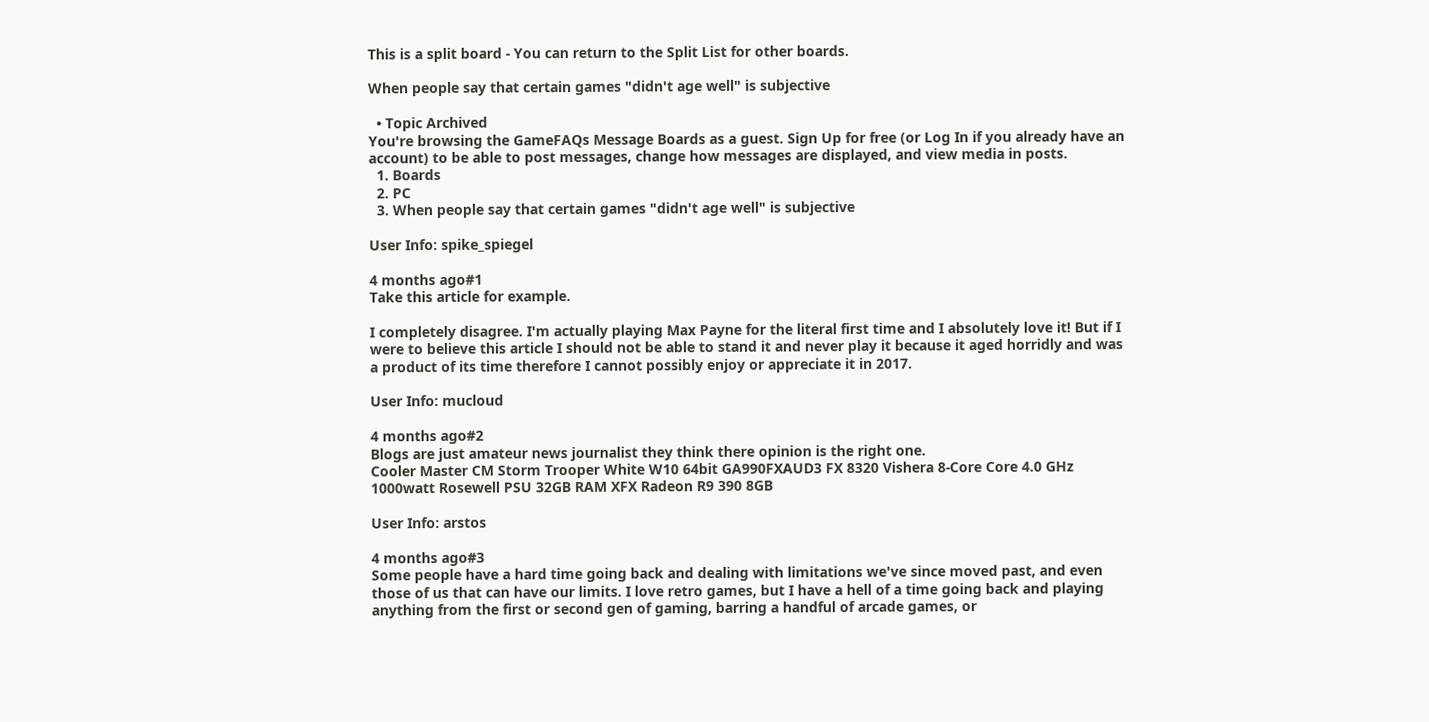This is a split board - You can return to the Split List for other boards.

When people say that certain games "didn't age well" is subjective

  • Topic Archived
You're browsing the GameFAQs Message Boards as a guest. Sign Up for free (or Log In if you already have an account) to be able to post messages, change how messages are displayed, and view media in posts.
  1. Boards
  2. PC
  3. When people say that certain games "didn't age well" is subjective

User Info: spike_spiegel

4 months ago#1
Take this article for example.

I completely disagree. I'm actually playing Max Payne for the literal first time and I absolutely love it! But if I were to believe this article I should not be able to stand it and never play it because it aged horridly and was a product of its time therefore I cannot possibly enjoy or appreciate it in 2017.

User Info: mucloud

4 months ago#2
Blogs are just amateur news journalist they think there opinion is the right one.
Cooler Master CM Storm Trooper White W10 64bit GA990FXAUD3 FX 8320 Vishera 8-Core Core 4.0 GHz 1000watt Rosewell PSU 32GB RAM XFX Radeon R9 390 8GB

User Info: arstos

4 months ago#3
Some people have a hard time going back and dealing with limitations we've since moved past, and even those of us that can have our limits. I love retro games, but I have a hell of a time going back and playing anything from the first or second gen of gaming, barring a handful of arcade games, or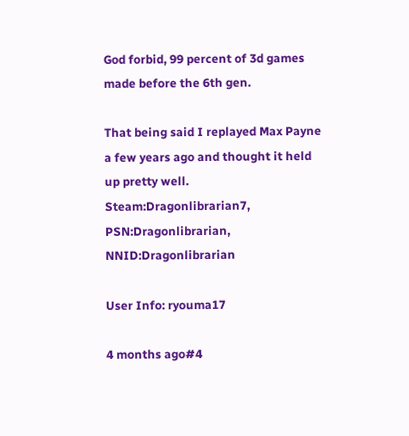God forbid, 99 percent of 3d games made before the 6th gen.

That being said I replayed Max Payne a few years ago and thought it held up pretty well.
Steam:Dragonlibrarian7, PSN:Dragonlibrarian, NNID:Dragonlibrarian

User Info: ryouma17

4 months ago#4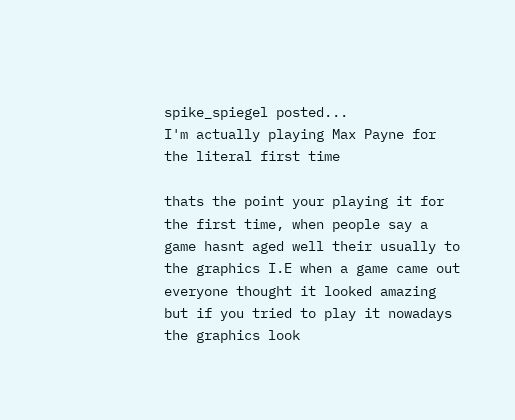spike_spiegel posted...
I'm actually playing Max Payne for the literal first time

thats the point your playing it for the first time, when people say a game hasnt aged well their usually to the graphics I.E when a game came out everyone thought it looked amazing but if you tried to play it nowadays the graphics look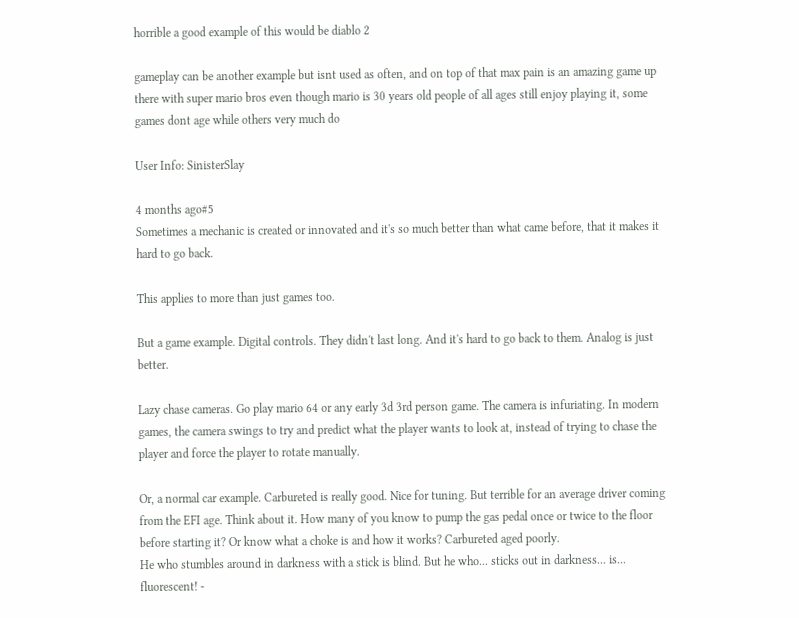horrible a good example of this would be diablo 2

gameplay can be another example but isnt used as often, and on top of that max pain is an amazing game up there with super mario bros even though mario is 30 years old people of all ages still enjoy playing it, some games dont age while others very much do

User Info: SinisterSlay

4 months ago#5
Sometimes a mechanic is created or innovated and it's so much better than what came before, that it makes it hard to go back.

This applies to more than just games too.

But a game example. Digital controls. They didn't last long. And it's hard to go back to them. Analog is just better.

Lazy chase cameras. Go play mario 64 or any early 3d 3rd person game. The camera is infuriating. In modern games, the camera swings to try and predict what the player wants to look at, instead of trying to chase the player and force the player to rotate manually.

Or, a normal car example. Carbureted is really good. Nice for tuning. But terrible for an average driver coming from the EFI age. Think about it. How many of you know to pump the gas pedal once or twice to the floor before starting it? Or know what a choke is and how it works? Carbureted aged poorly.
He who stumbles around in darkness with a stick is blind. But he who... sticks out in darkness... is... fluorescent! -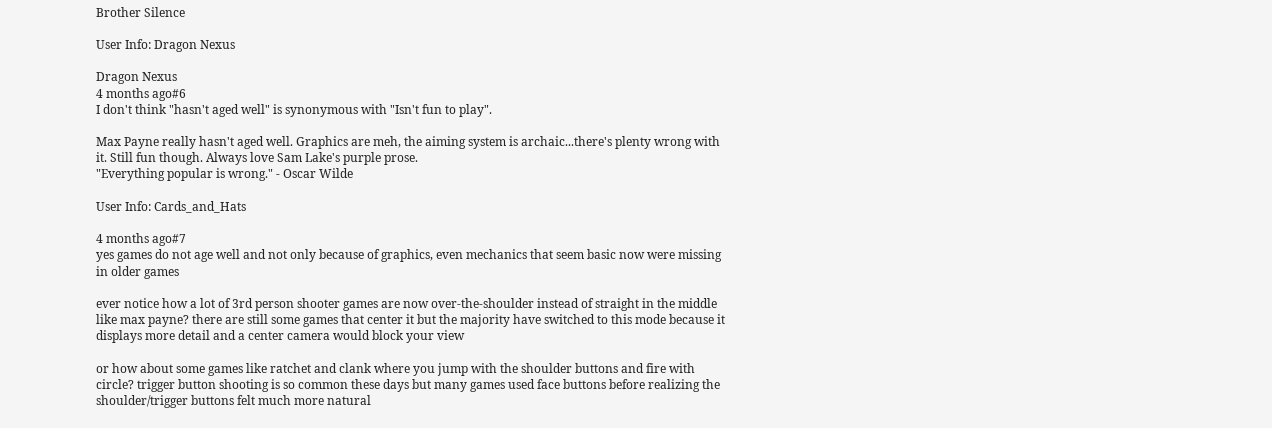Brother Silence

User Info: Dragon Nexus

Dragon Nexus
4 months ago#6
I don't think "hasn't aged well" is synonymous with "Isn't fun to play".

Max Payne really hasn't aged well. Graphics are meh, the aiming system is archaic...there's plenty wrong with it. Still fun though. Always love Sam Lake's purple prose.
"Everything popular is wrong." - Oscar Wilde

User Info: Cards_and_Hats

4 months ago#7
yes games do not age well and not only because of graphics, even mechanics that seem basic now were missing in older games

ever notice how a lot of 3rd person shooter games are now over-the-shoulder instead of straight in the middle like max payne? there are still some games that center it but the majority have switched to this mode because it displays more detail and a center camera would block your view

or how about some games like ratchet and clank where you jump with the shoulder buttons and fire with circle? trigger button shooting is so common these days but many games used face buttons before realizing the shoulder/trigger buttons felt much more natural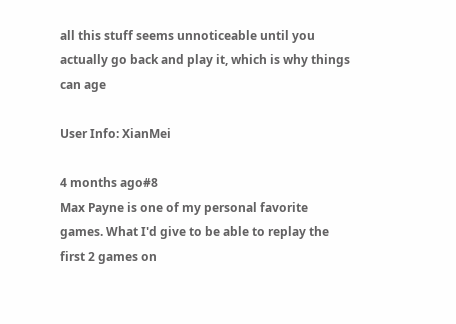all this stuff seems unnoticeable until you actually go back and play it, which is why things can age

User Info: XianMei

4 months ago#8
Max Payne is one of my personal favorite games. What I'd give to be able to replay the first 2 games on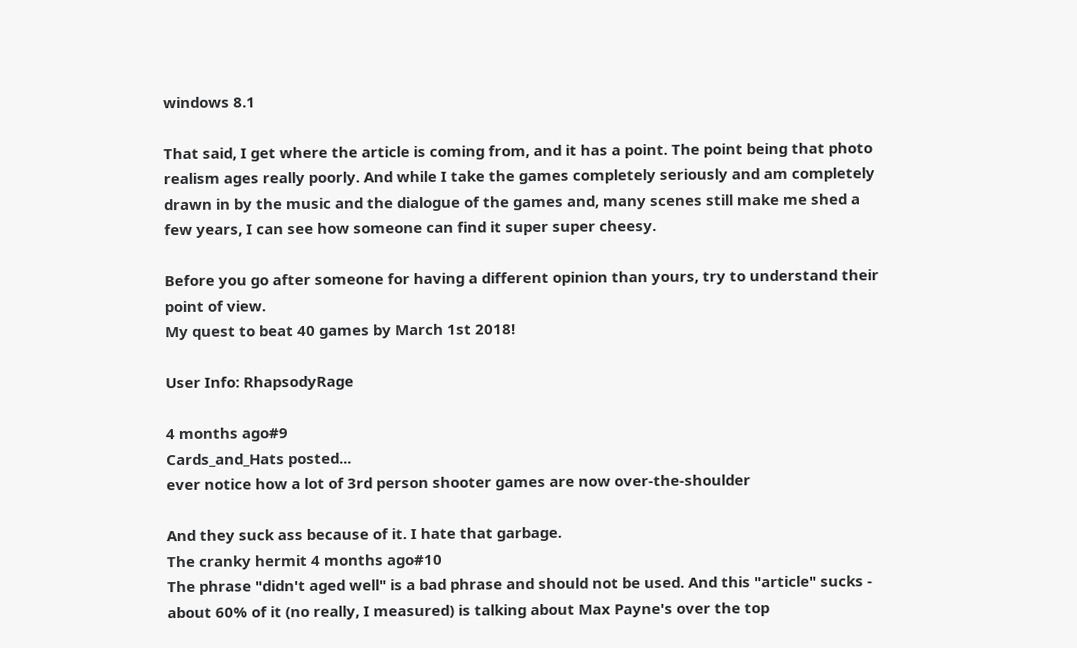windows 8.1

That said, I get where the article is coming from, and it has a point. The point being that photo realism ages really poorly. And while I take the games completely seriously and am completely drawn in by the music and the dialogue of the games and, many scenes still make me shed a few years, I can see how someone can find it super super cheesy.

Before you go after someone for having a different opinion than yours, try to understand their point of view.
My quest to beat 40 games by March 1st 2018!

User Info: RhapsodyRage

4 months ago#9
Cards_and_Hats posted...
ever notice how a lot of 3rd person shooter games are now over-the-shoulder

And they suck ass because of it. I hate that garbage.
The cranky hermit 4 months ago#10
The phrase "didn't aged well" is a bad phrase and should not be used. And this "article" sucks - about 60% of it (no really, I measured) is talking about Max Payne's over the top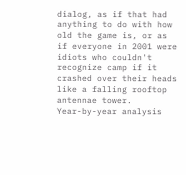dialog, as if that had anything to do with how old the game is, or as if everyone in 2001 were idiots who couldn't recognize camp if it crashed over their heads like a falling rooftop antennae tower.
Year-by-year analysis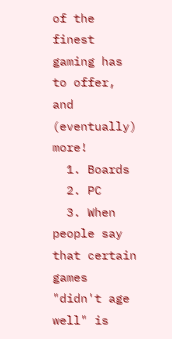of the finest gaming has to offer, and (eventually) more!
  1. Boards
  2. PC
  3. When people say that certain games "didn't age well" is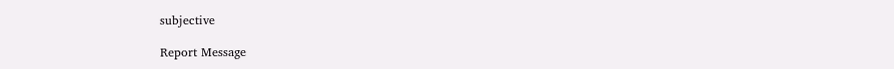subjective

Report Message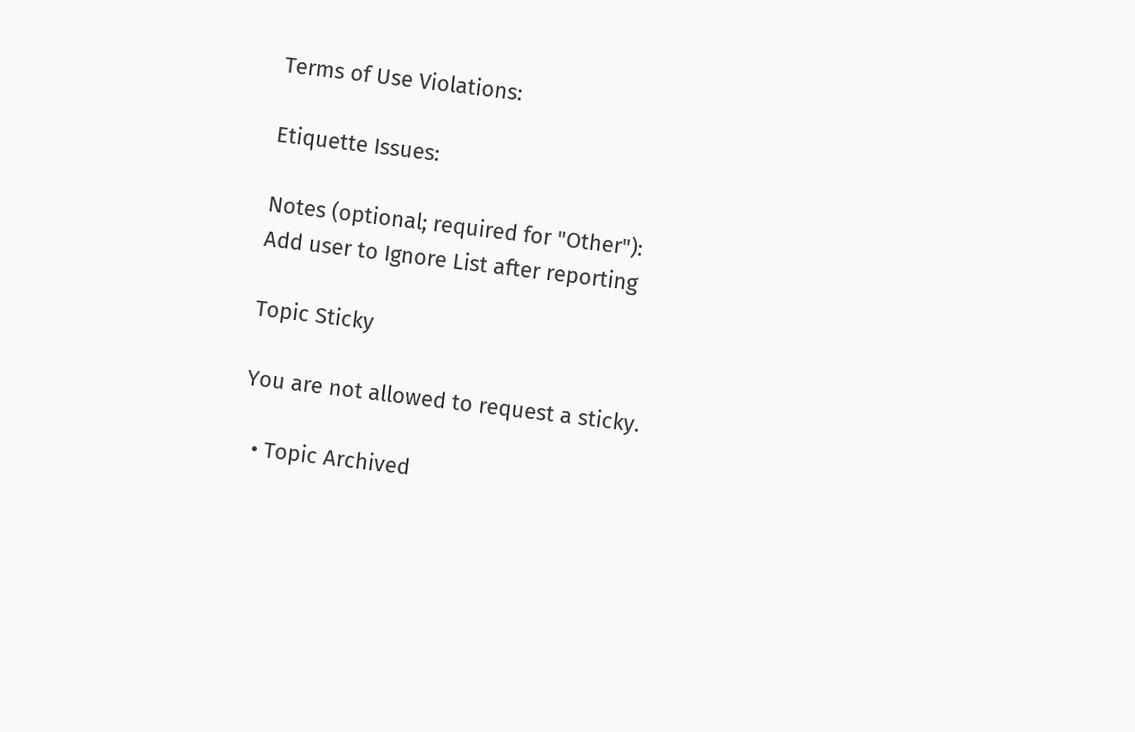Terms of Use Violations:

Etiquette Issues:

Notes (optional; required for "Other"):
Add user to Ignore List after reporting

Topic Sticky

You are not allowed to request a sticky.

  • Topic Archived